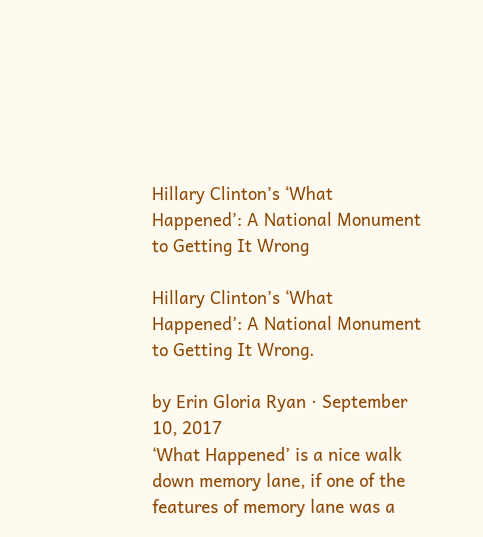Hillary Clinton’s ‘What Happened’: A National Monument to Getting It Wrong

Hillary Clinton’s ‘What Happened’: A National Monument to Getting It Wrong.

by Erin Gloria Ryan · September 10, 2017
‘What Happened’ is a nice walk down memory lane, if one of the features of memory lane was a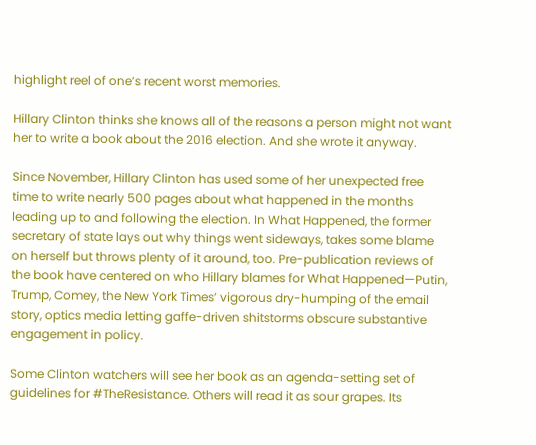highlight reel of one’s recent worst memories.

Hillary Clinton thinks she knows all of the reasons a person might not want her to write a book about the 2016 election. And she wrote it anyway.

Since November, Hillary Clinton has used some of her unexpected free time to write nearly 500 pages about what happened in the months leading up to and following the election. In What Happened, the former secretary of state lays out why things went sideways, takes some blame on herself but throws plenty of it around, too. Pre-publication reviews of the book have centered on who Hillary blames for What Happened—Putin, Trump, Comey, the New York Times’ vigorous dry-humping of the email story, optics media letting gaffe-driven shitstorms obscure substantive engagement in policy.

Some Clinton watchers will see her book as an agenda-setting set of guidelines for #TheResistance. Others will read it as sour grapes. Its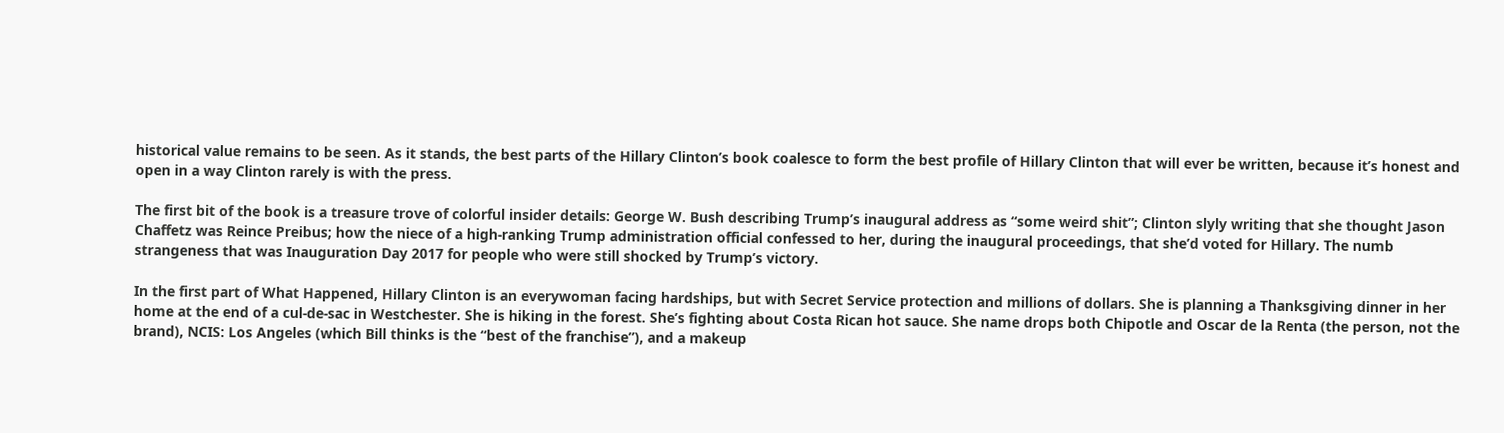historical value remains to be seen. As it stands, the best parts of the Hillary Clinton’s book coalesce to form the best profile of Hillary Clinton that will ever be written, because it’s honest and open in a way Clinton rarely is with the press.

The first bit of the book is a treasure trove of colorful insider details: George W. Bush describing Trump’s inaugural address as “some weird shit”; Clinton slyly writing that she thought Jason Chaffetz was Reince Preibus; how the niece of a high-ranking Trump administration official confessed to her, during the inaugural proceedings, that she’d voted for Hillary. The numb strangeness that was Inauguration Day 2017 for people who were still shocked by Trump’s victory.

In the first part of What Happened, Hillary Clinton is an everywoman facing hardships, but with Secret Service protection and millions of dollars. She is planning a Thanksgiving dinner in her home at the end of a cul-de-sac in Westchester. She is hiking in the forest. She’s fighting about Costa Rican hot sauce. She name drops both Chipotle and Oscar de la Renta (the person, not the brand), NCIS: Los Angeles (which Bill thinks is the “best of the franchise”), and a makeup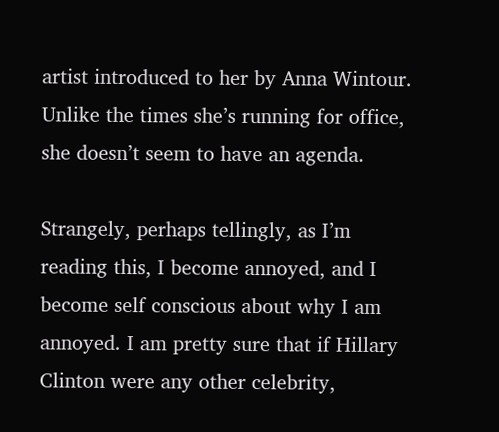artist introduced to her by Anna Wintour. Unlike the times she’s running for office, she doesn’t seem to have an agenda.

Strangely, perhaps tellingly, as I’m reading this, I become annoyed, and I become self conscious about why I am annoyed. I am pretty sure that if Hillary Clinton were any other celebrity,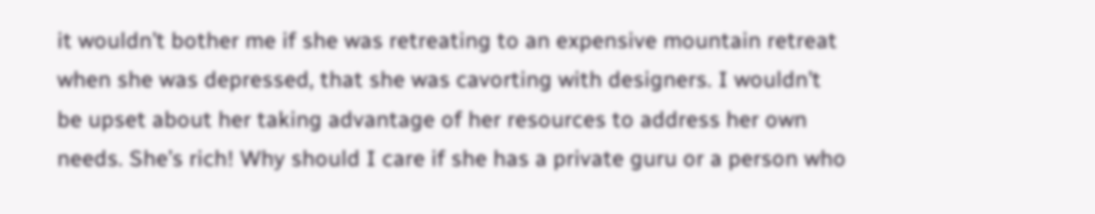it wouldn’t bother me if she was retreating to an expensive mountain retreat when she was depressed, that she was cavorting with designers. I wouldn’t be upset about her taking advantage of her resources to address her own needs. She’s rich! Why should I care if she has a private guru or a person who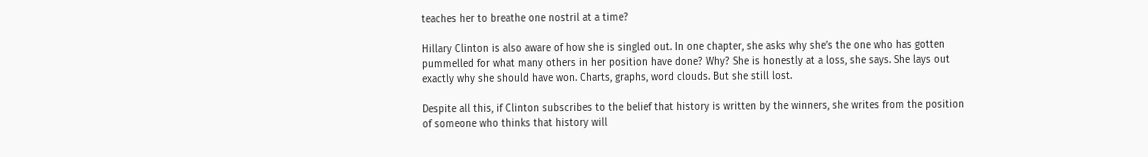teaches her to breathe one nostril at a time?

Hillary Clinton is also aware of how she is singled out. In one chapter, she asks why she’s the one who has gotten pummelled for what many others in her position have done? Why? She is honestly at a loss, she says. She lays out exactly why she should have won. Charts, graphs, word clouds. But she still lost.

Despite all this, if Clinton subscribes to the belief that history is written by the winners, she writes from the position of someone who thinks that history will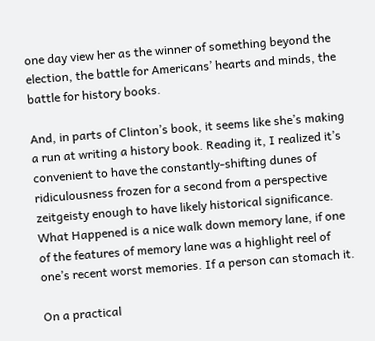one day view her as the winner of something beyond the election, the battle for Americans’ hearts and minds, the battle for history books.

And, in parts of Clinton’s book, it seems like she’s making a run at writing a history book. Reading it, I realized it’s convenient to have the constantly-shifting dunes of ridiculousness frozen for a second from a perspective zeitgeisty enough to have likely historical significance. What Happened is a nice walk down memory lane, if one of the features of memory lane was a highlight reel of one’s recent worst memories. If a person can stomach it.

On a practical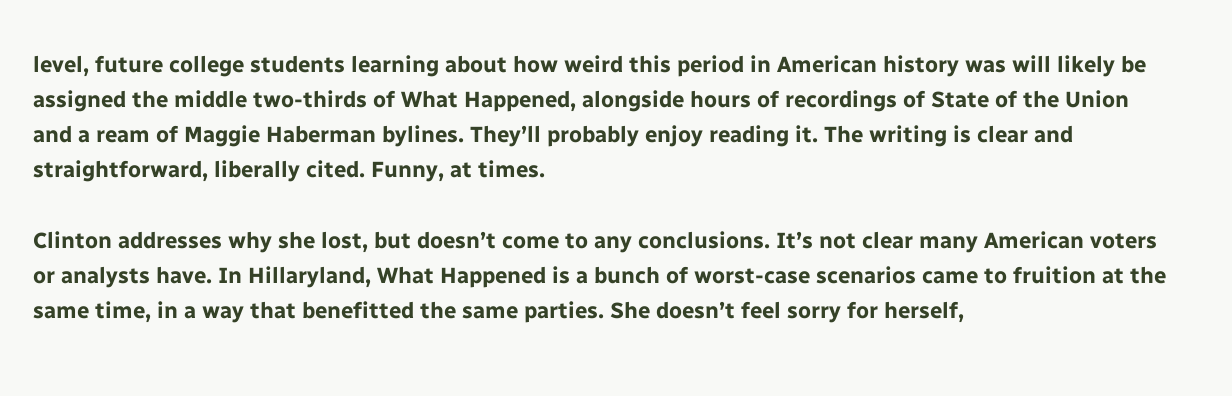level, future college students learning about how weird this period in American history was will likely be assigned the middle two-thirds of What Happened, alongside hours of recordings of State of the Union and a ream of Maggie Haberman bylines. They’ll probably enjoy reading it. The writing is clear and straightforward, liberally cited. Funny, at times.

Clinton addresses why she lost, but doesn’t come to any conclusions. It’s not clear many American voters or analysts have. In Hillaryland, What Happened is a bunch of worst-case scenarios came to fruition at the same time, in a way that benefitted the same parties. She doesn’t feel sorry for herself,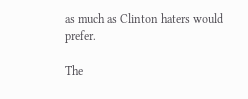as much as Clinton haters would prefer.

The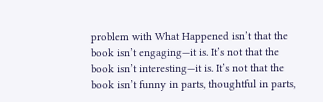problem with What Happened isn’t that the book isn’t engaging—it is. It’s not that the book isn’t interesting—it is. It’s not that the book isn’t funny in parts, thoughtful in parts,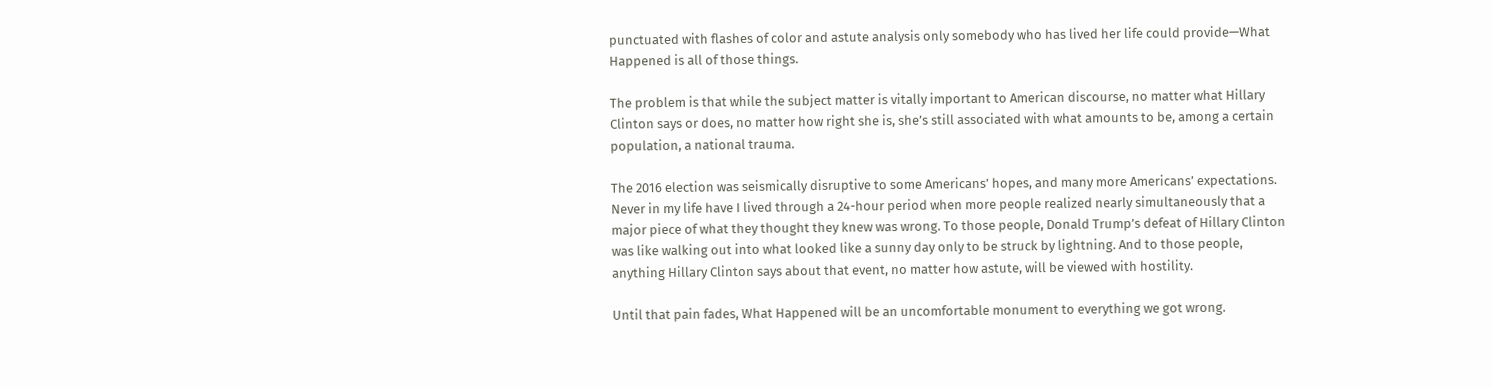punctuated with flashes of color and astute analysis only somebody who has lived her life could provide—What Happened is all of those things.

The problem is that while the subject matter is vitally important to American discourse, no matter what Hillary Clinton says or does, no matter how right she is, she’s still associated with what amounts to be, among a certain population, a national trauma.

The 2016 election was seismically disruptive to some Americans’ hopes, and many more Americans’ expectations. Never in my life have I lived through a 24-hour period when more people realized nearly simultaneously that a major piece of what they thought they knew was wrong. To those people, Donald Trump’s defeat of Hillary Clinton was like walking out into what looked like a sunny day only to be struck by lightning. And to those people, anything Hillary Clinton says about that event, no matter how astute, will be viewed with hostility.

Until that pain fades, What Happened will be an uncomfortable monument to everything we got wrong.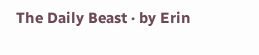The Daily Beast · by Erin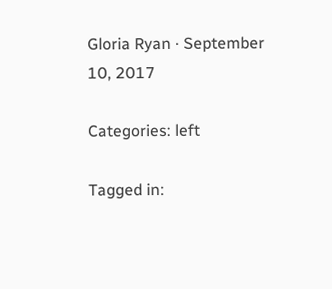Gloria Ryan · September 10, 2017

Categories: left

Tagged in: